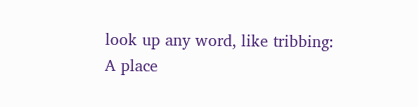look up any word, like tribbing:
A place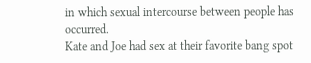in which sexual intercourse between people has occurred.
Kate and Joe had sex at their favorite bang spot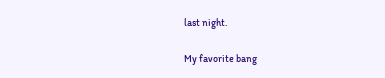last night.

My favorite bang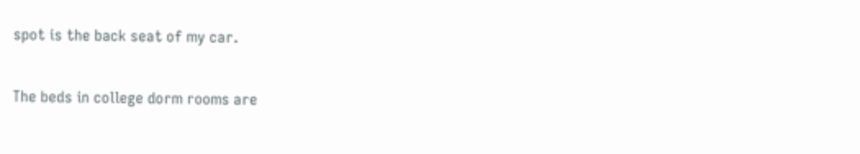spot is the back seat of my car.

The beds in college dorm rooms are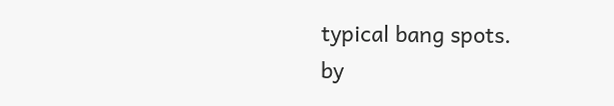typical bang spots.
by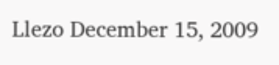Llezo December 15, 2009